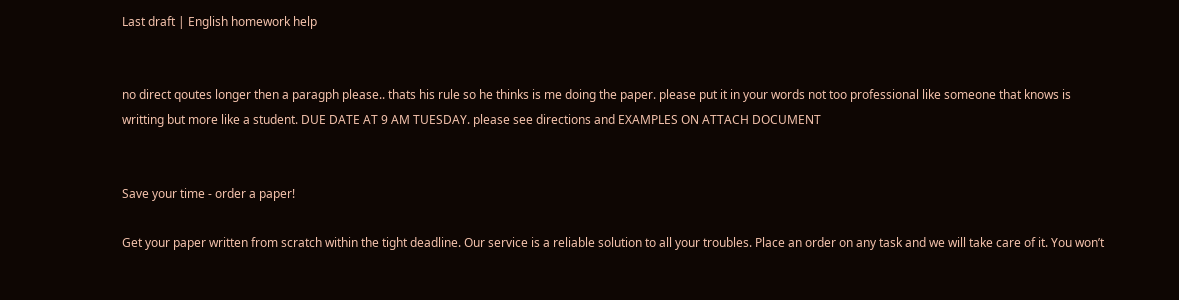Last draft | English homework help


no direct qoutes longer then a paragph please.. thats his rule so he thinks is me doing the paper. please put it in your words not too professional like someone that knows is writting but more like a student. DUE DATE AT 9 AM TUESDAY. please see directions and EXAMPLES ON ATTACH DOCUMENT


Save your time - order a paper!

Get your paper written from scratch within the tight deadline. Our service is a reliable solution to all your troubles. Place an order on any task and we will take care of it. You won’t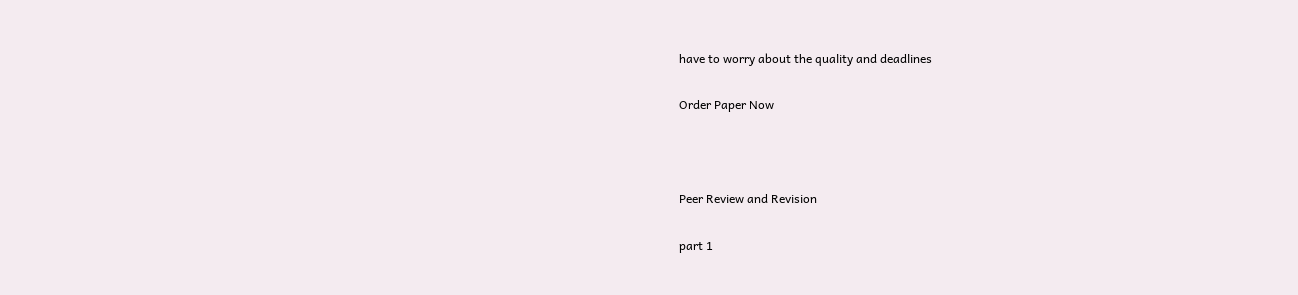have to worry about the quality and deadlines

Order Paper Now



Peer Review and Revision

part 1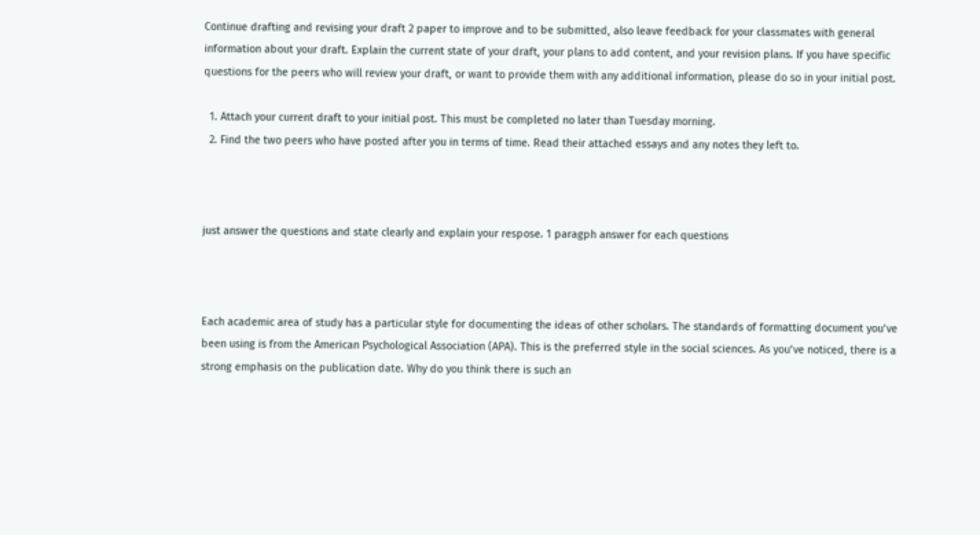Continue drafting and revising your draft 2 paper to improve and to be submitted, also leave feedback for your classmates with general information about your draft. Explain the current state of your draft, your plans to add content, and your revision plans. If you have specific questions for the peers who will review your draft, or want to provide them with any additional information, please do so in your initial post.

  1. Attach your current draft to your initial post. This must be completed no later than Tuesday morning.
  2. Find the two peers who have posted after you in terms of time. Read their attached essays and any notes they left to.



just answer the questions and state clearly and explain your respose. 1 paragph answer for each questions



Each academic area of study has a particular style for documenting the ideas of other scholars. The standards of formatting document you’ve been using is from the American Psychological Association (APA). This is the preferred style in the social sciences. As you’ve noticed, there is a strong emphasis on the publication date. Why do you think there is such an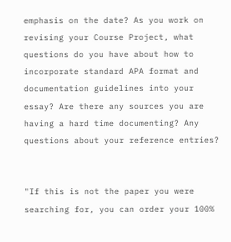emphasis on the date? As you work on revising your Course Project, what questions do you have about how to incorporate standard APA format and documentation guidelines into your essay? Are there any sources you are having a hard time documenting? Any questions about your reference entries?


"If this is not the paper you were searching for, you can order your 100%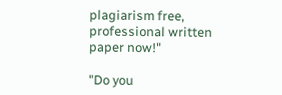plagiarism free, professional written paper now!"

"Do you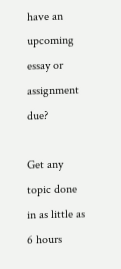have an upcoming essay or assignment due?

Get any topic done in as little as 6 hours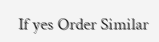If yes Order Similar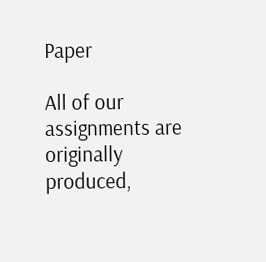Paper

All of our assignments are originally produced,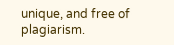unique, and free of plagiarism.